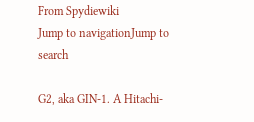From Spydiewiki
Jump to navigationJump to search

G2, aka GIN-1. A Hitachi-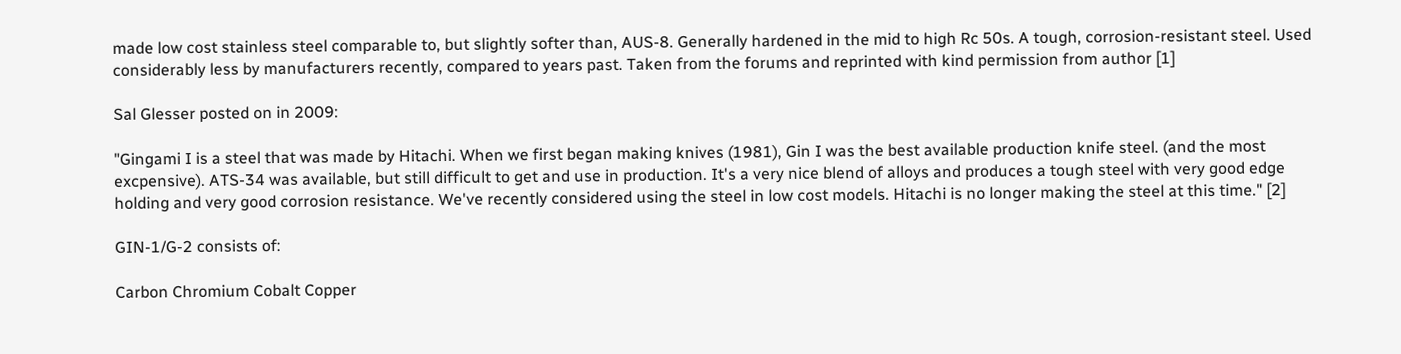made low cost stainless steel comparable to, but slightly softer than, AUS-8. Generally hardened in the mid to high Rc 50s. A tough, corrosion-resistant steel. Used considerably less by manufacturers recently, compared to years past. Taken from the forums and reprinted with kind permission from author [1]

Sal Glesser posted on in 2009:

"Gingami I is a steel that was made by Hitachi. When we first began making knives (1981), Gin I was the best available production knife steel. (and the most excpensive). ATS-34 was available, but still difficult to get and use in production. It's a very nice blend of alloys and produces a tough steel with very good edge holding and very good corrosion resistance. We've recently considered using the steel in low cost models. Hitachi is no longer making the steel at this time." [2]

GIN-1/G-2 consists of:

Carbon Chromium Cobalt Copper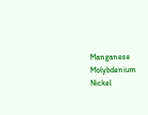Manganese Molybdenium Nickel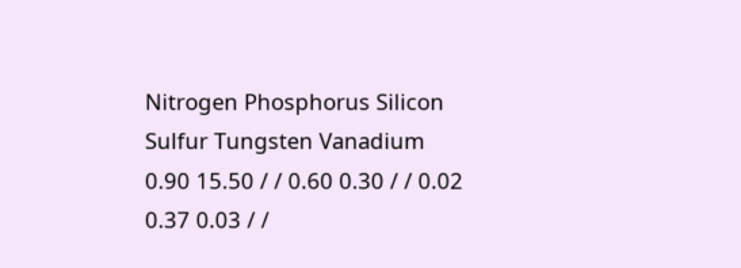Nitrogen Phosphorus Silicon Sulfur Tungsten Vanadium
0.90 15.50 / / 0.60 0.30 / / 0.02 0.37 0.03 / /